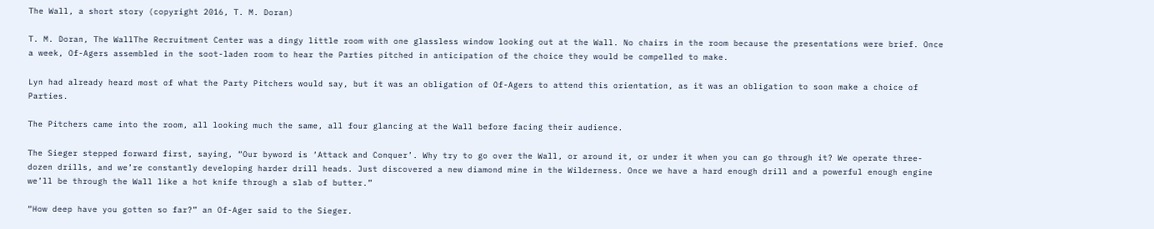The Wall, a short story (copyright 2016, T. M. Doran)

T. M. Doran, The WallThe Recruitment Center was a dingy little room with one glassless window looking out at the Wall. No chairs in the room because the presentations were brief. Once a week, Of-Agers assembled in the soot-laden room to hear the Parties pitched in anticipation of the choice they would be compelled to make.

Lyn had already heard most of what the Party Pitchers would say, but it was an obligation of Of-Agers to attend this orientation, as it was an obligation to soon make a choice of Parties.

The Pitchers came into the room, all looking much the same, all four glancing at the Wall before facing their audience.

The Sieger stepped forward first, saying, “Our byword is ‘Attack and Conquer’. Why try to go over the Wall, or around it, or under it when you can go through it? We operate three-dozen drills, and we’re constantly developing harder drill heads. Just discovered a new diamond mine in the Wilderness. Once we have a hard enough drill and a powerful enough engine we’ll be through the Wall like a hot knife through a slab of butter.”

“How deep have you gotten so far?” an Of-Ager said to the Sieger.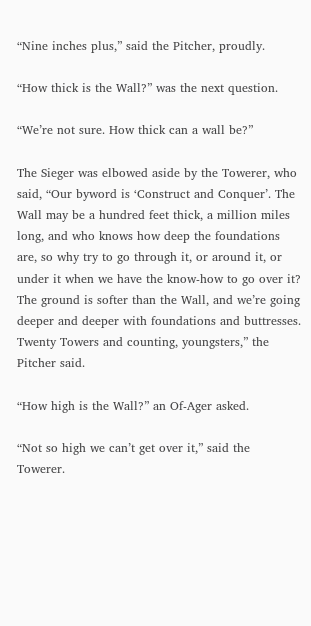“Nine inches plus,” said the Pitcher, proudly.

“How thick is the Wall?” was the next question.

“We’re not sure. How thick can a wall be?”

The Sieger was elbowed aside by the Towerer, who said, “Our byword is ‘Construct and Conquer’. The Wall may be a hundred feet thick, a million miles long, and who knows how deep the foundations are, so why try to go through it, or around it, or under it when we have the know-how to go over it? The ground is softer than the Wall, and we’re going deeper and deeper with foundations and buttresses. Twenty Towers and counting, youngsters,” the Pitcher said.

“How high is the Wall?” an Of-Ager asked.

“Not so high we can’t get over it,” said the Towerer.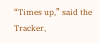“Times up,” said the Tracker,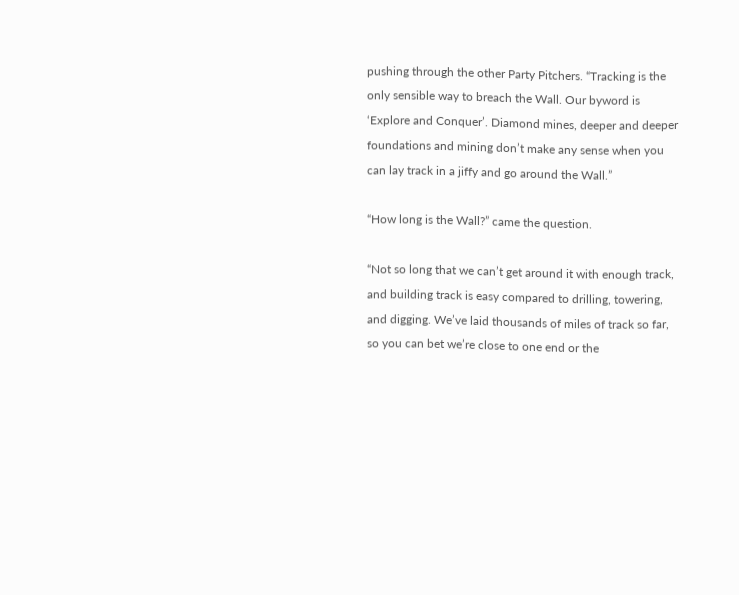pushing through the other Party Pitchers. “Tracking is the only sensible way to breach the Wall. Our byword is ‘Explore and Conquer’. Diamond mines, deeper and deeper foundations and mining don’t make any sense when you can lay track in a jiffy and go around the Wall.”

“How long is the Wall?” came the question.

“Not so long that we can’t get around it with enough track, and building track is easy compared to drilling, towering, and digging. We’ve laid thousands of miles of track so far, so you can bet we’re close to one end or the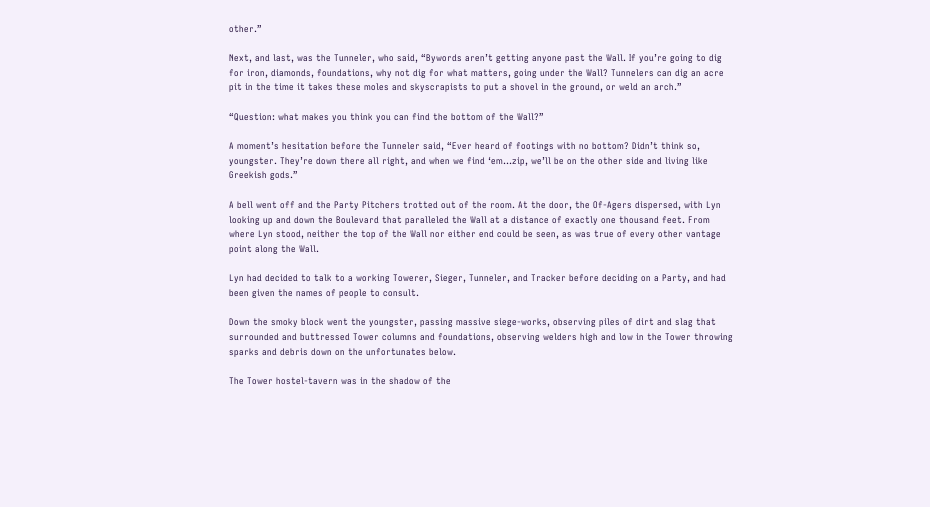other.”

Next, and last, was the Tunneler, who said, “Bywords aren’t getting anyone past the Wall. If you’re going to dig for iron, diamonds, foundations, why not dig for what matters, going under the Wall? Tunnelers can dig an acre pit in the time it takes these moles and skyscrapists to put a shovel in the ground, or weld an arch.”

“Question: what makes you think you can find the bottom of the Wall?”

A moment’s hesitation before the Tunneler said, “Ever heard of footings with no bottom? Didn’t think so, youngster. They’re down there all right, and when we find ‘em…zip, we’ll be on the other side and living like Greekish gods.”

A bell went off and the Party Pitchers trotted out of the room. At the door, the Of-Agers dispersed, with Lyn looking up and down the Boulevard that paralleled the Wall at a distance of exactly one thousand feet. From where Lyn stood, neither the top of the Wall nor either end could be seen, as was true of every other vantage point along the Wall.

Lyn had decided to talk to a working Towerer, Sieger, Tunneler, and Tracker before deciding on a Party, and had been given the names of people to consult.

Down the smoky block went the youngster, passing massive siege-works, observing piles of dirt and slag that surrounded and buttressed Tower columns and foundations, observing welders high and low in the Tower throwing sparks and debris down on the unfortunates below.

The Tower hostel-tavern was in the shadow of the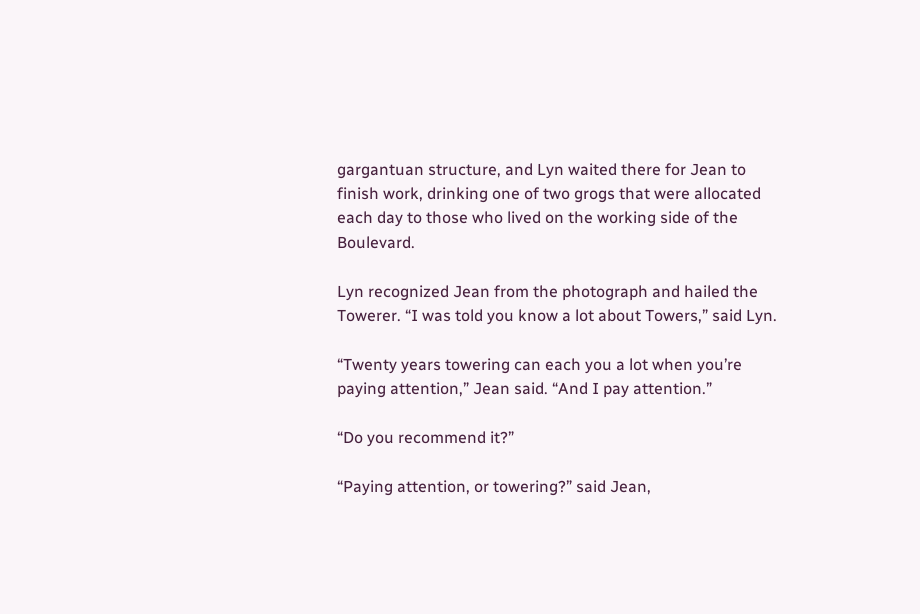gargantuan structure, and Lyn waited there for Jean to finish work, drinking one of two grogs that were allocated each day to those who lived on the working side of the Boulevard.

Lyn recognized Jean from the photograph and hailed the Towerer. “I was told you know a lot about Towers,” said Lyn.

“Twenty years towering can each you a lot when you’re paying attention,” Jean said. “And I pay attention.”

“Do you recommend it?”

“Paying attention, or towering?” said Jean,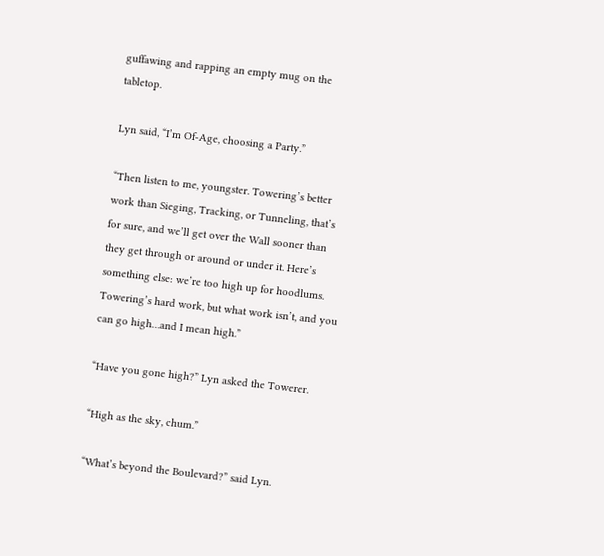guffawing and rapping an empty mug on the tabletop.

Lyn said, “I’m Of-Age, choosing a Party.”

“Then listen to me, youngster. Towering’s better work than Sieging, Tracking, or Tunneling, that’s for sure, and we’ll get over the Wall sooner than they get through or around or under it. Here’s something else: we’re too high up for hoodlums. Towering’s hard work, but what work isn’t, and you can go high…and I mean high.”

“Have you gone high?” Lyn asked the Towerer.

“High as the sky, chum.”

“What’s beyond the Boulevard?” said Lyn.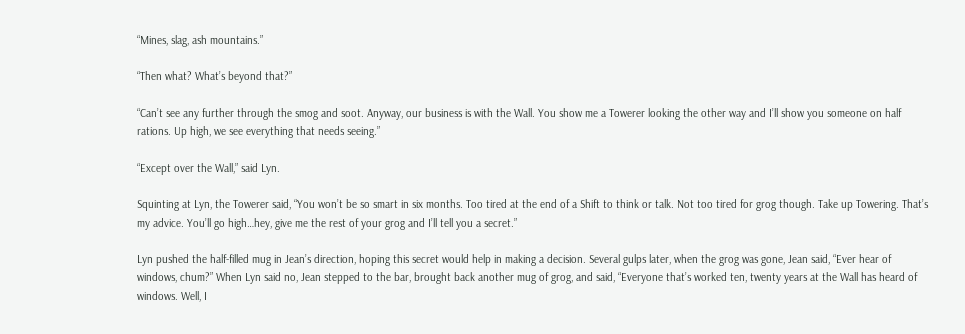“Mines, slag, ash mountains.”

“Then what? What’s beyond that?”

“Can’t see any further through the smog and soot. Anyway, our business is with the Wall. You show me a Towerer looking the other way and I’ll show you someone on half rations. Up high, we see everything that needs seeing.”

“Except over the Wall,” said Lyn.

Squinting at Lyn, the Towerer said, “You won’t be so smart in six months. Too tired at the end of a Shift to think or talk. Not too tired for grog though. Take up Towering. That’s my advice. You’ll go high…hey, give me the rest of your grog and I’ll tell you a secret.”

Lyn pushed the half-filled mug in Jean’s direction, hoping this secret would help in making a decision. Several gulps later, when the grog was gone, Jean said, “Ever hear of windows, chum?” When Lyn said no, Jean stepped to the bar, brought back another mug of grog, and said, “Everyone that’s worked ten, twenty years at the Wall has heard of windows. Well, I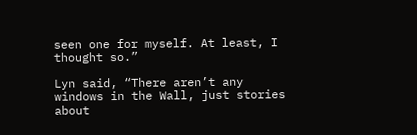seen one for myself. At least, I thought so.”

Lyn said, “There aren’t any windows in the Wall, just stories about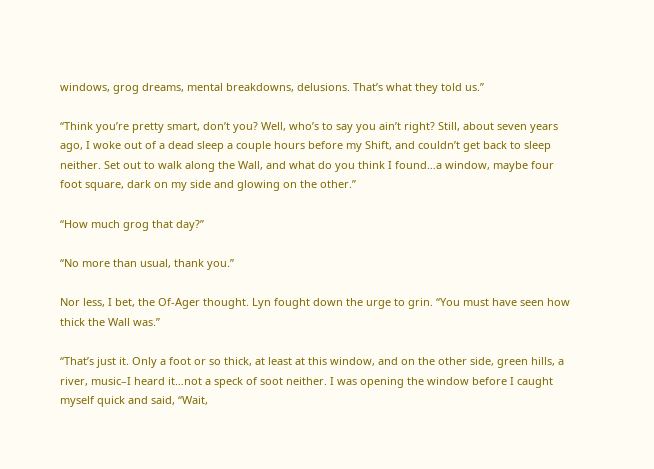windows, grog dreams, mental breakdowns, delusions. That’s what they told us.”

“Think you’re pretty smart, don’t you? Well, who’s to say you ain’t right? Still, about seven years ago, I woke out of a dead sleep a couple hours before my Shift, and couldn’t get back to sleep neither. Set out to walk along the Wall, and what do you think I found…a window, maybe four foot square, dark on my side and glowing on the other.”

“How much grog that day?”

“No more than usual, thank you.”

Nor less, I bet, the Of-Ager thought. Lyn fought down the urge to grin. “You must have seen how thick the Wall was.”

“That’s just it. Only a foot or so thick, at least at this window, and on the other side, green hills, a river, music–I heard it…not a speck of soot neither. I was opening the window before I caught myself quick and said, “Wait,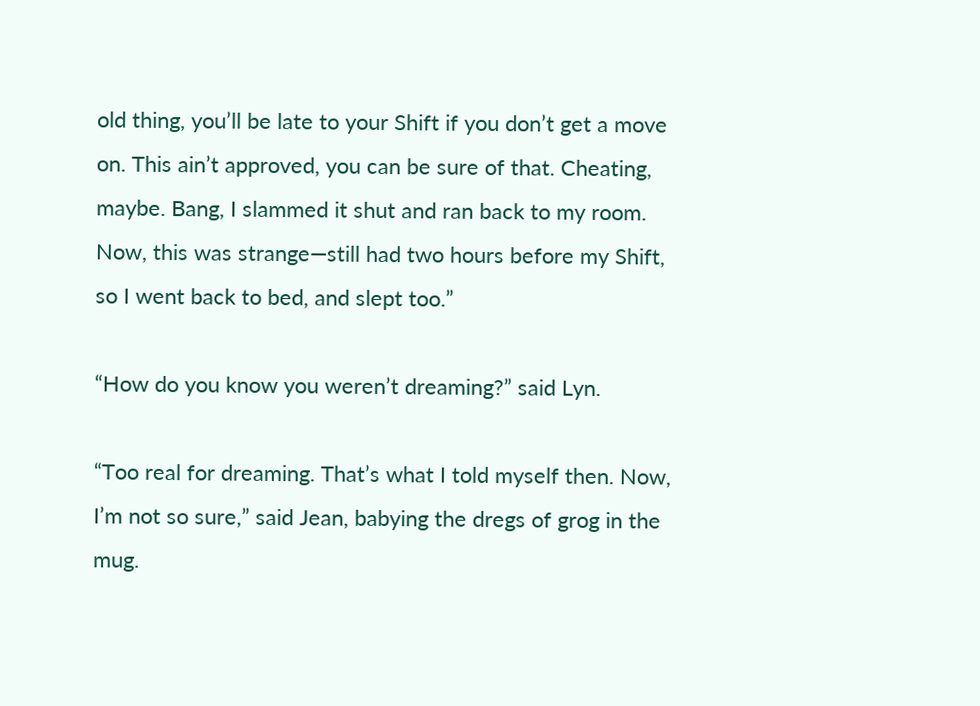old thing, you’ll be late to your Shift if you don’t get a move on. This ain’t approved, you can be sure of that. Cheating, maybe. Bang, I slammed it shut and ran back to my room. Now, this was strange—still had two hours before my Shift, so I went back to bed, and slept too.”

“How do you know you weren’t dreaming?” said Lyn.

“Too real for dreaming. That’s what I told myself then. Now, I’m not so sure,” said Jean, babying the dregs of grog in the mug.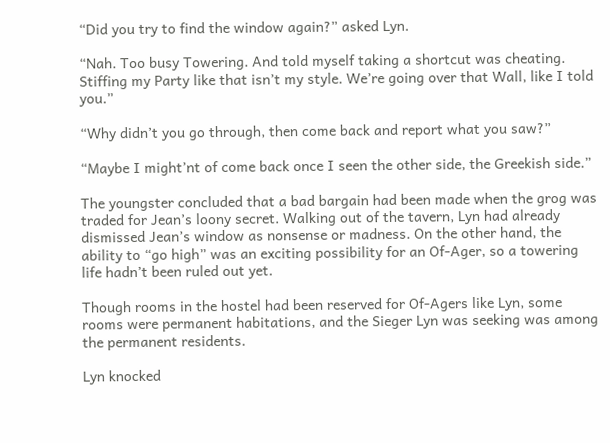“Did you try to find the window again?” asked Lyn.

“Nah. Too busy Towering. And told myself taking a shortcut was cheating. Stiffing my Party like that isn’t my style. We’re going over that Wall, like I told you.”

“Why didn’t you go through, then come back and report what you saw?”

“Maybe I might’nt of come back once I seen the other side, the Greekish side.”

The youngster concluded that a bad bargain had been made when the grog was traded for Jean’s loony secret. Walking out of the tavern, Lyn had already dismissed Jean’s window as nonsense or madness. On the other hand, the ability to “go high” was an exciting possibility for an Of-Ager, so a towering life hadn’t been ruled out yet.

Though rooms in the hostel had been reserved for Of-Agers like Lyn, some rooms were permanent habitations, and the Sieger Lyn was seeking was among the permanent residents.

Lyn knocked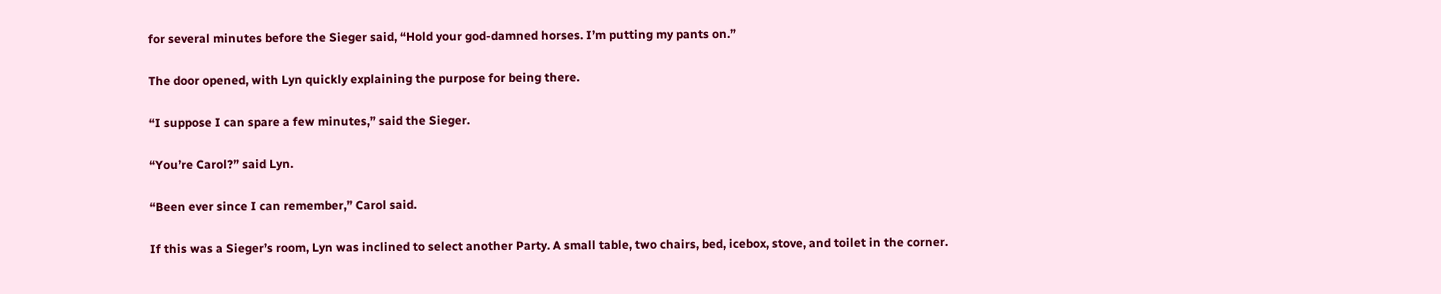for several minutes before the Sieger said, “Hold your god-damned horses. I’m putting my pants on.”

The door opened, with Lyn quickly explaining the purpose for being there.

“I suppose I can spare a few minutes,” said the Sieger.

“You’re Carol?” said Lyn.

“Been ever since I can remember,” Carol said.

If this was a Sieger’s room, Lyn was inclined to select another Party. A small table, two chairs, bed, icebox, stove, and toilet in the corner.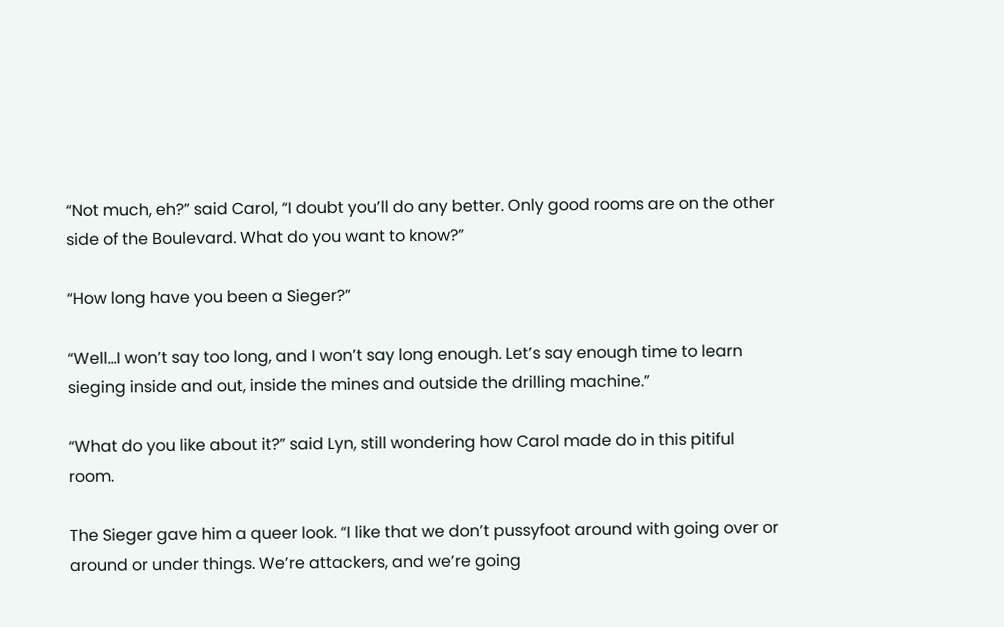“Not much, eh?” said Carol, “I doubt you’ll do any better. Only good rooms are on the other side of the Boulevard. What do you want to know?”

“How long have you been a Sieger?”

“Well…I won’t say too long, and I won’t say long enough. Let’s say enough time to learn sieging inside and out, inside the mines and outside the drilling machine.”

“What do you like about it?” said Lyn, still wondering how Carol made do in this pitiful room.

The Sieger gave him a queer look. “I like that we don’t pussyfoot around with going over or around or under things. We’re attackers, and we’re going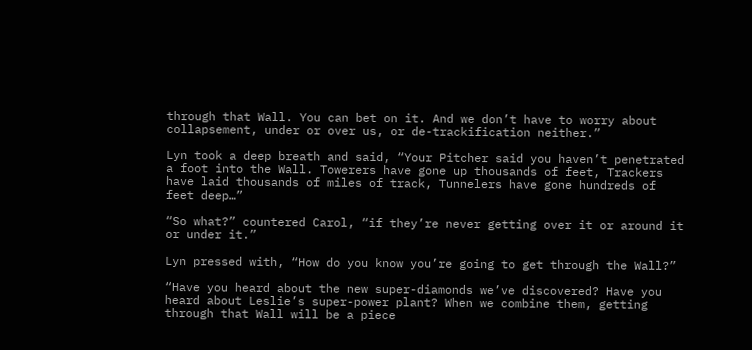through that Wall. You can bet on it. And we don’t have to worry about collapsement, under or over us, or de-trackification neither.”

Lyn took a deep breath and said, “Your Pitcher said you haven’t penetrated a foot into the Wall. Towerers have gone up thousands of feet, Trackers have laid thousands of miles of track, Tunnelers have gone hundreds of feet deep…”

“So what?” countered Carol, “if they’re never getting over it or around it or under it.”

Lyn pressed with, “How do you know you’re going to get through the Wall?”

“Have you heard about the new super-diamonds we’ve discovered? Have you heard about Leslie’s super-power plant? When we combine them, getting through that Wall will be a piece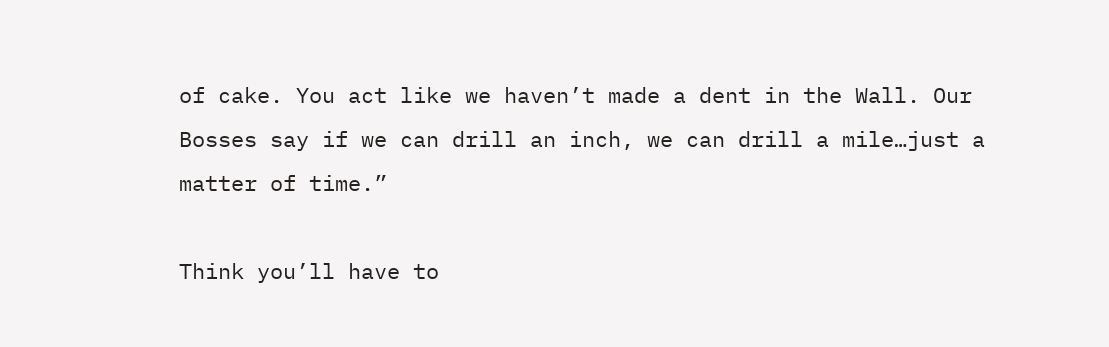of cake. You act like we haven’t made a dent in the Wall. Our Bosses say if we can drill an inch, we can drill a mile…just a matter of time.”

Think you’ll have to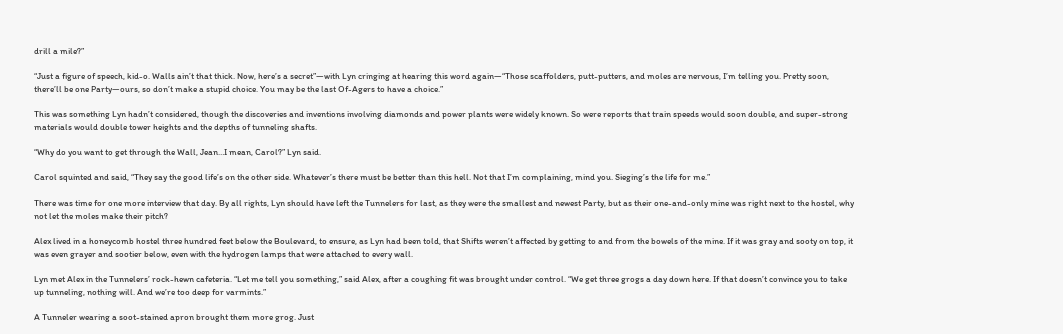drill a mile?”

“Just a figure of speech, kid-o. Walls ain’t that thick. Now, here’s a secret”—with Lyn cringing at hearing this word again—“Those scaffolders, putt-putters, and moles are nervous, I’m telling you. Pretty soon, there’ll be one Party—ours, so don’t make a stupid choice. You may be the last Of-Agers to have a choice.”

This was something Lyn hadn’t considered, though the discoveries and inventions involving diamonds and power plants were widely known. So were reports that train speeds would soon double, and super-strong materials would double tower heights and the depths of tunneling shafts.

“Why do you want to get through the Wall, Jean…I mean, Carol?” Lyn said.

Carol squinted and said, “They say the good life’s on the other side. Whatever’s there must be better than this hell. Not that I’m complaining, mind you. Sieging’s the life for me.”

There was time for one more interview that day. By all rights, Lyn should have left the Tunnelers for last, as they were the smallest and newest Party, but as their one-and-only mine was right next to the hostel, why not let the moles make their pitch?

Alex lived in a honeycomb hostel three hundred feet below the Boulevard, to ensure, as Lyn had been told, that Shifts weren’t affected by getting to and from the bowels of the mine. If it was gray and sooty on top, it was even grayer and sootier below, even with the hydrogen lamps that were attached to every wall.

Lyn met Alex in the Tunnelers’ rock-hewn cafeteria. “Let me tell you something,” said Alex, after a coughing fit was brought under control. “We get three grogs a day down here. If that doesn’t convince you to take up tunneling, nothing will. And we’re too deep for varmints.”

A Tunneler wearing a soot-stained apron brought them more grog. Just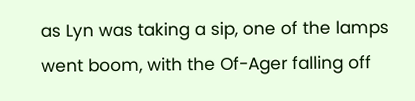as Lyn was taking a sip, one of the lamps went boom, with the Of-Ager falling off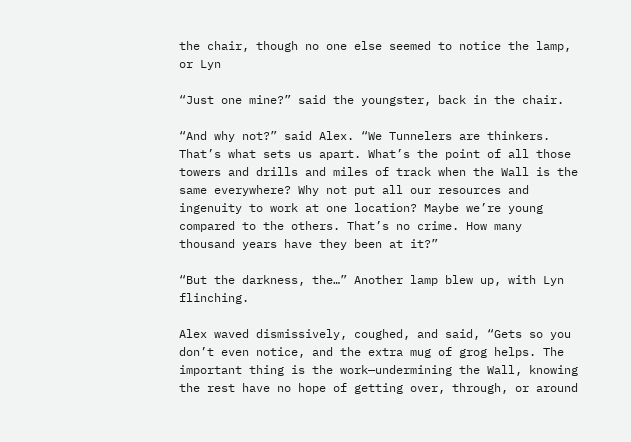the chair, though no one else seemed to notice the lamp, or Lyn

“Just one mine?” said the youngster, back in the chair.

“And why not?” said Alex. “We Tunnelers are thinkers. That’s what sets us apart. What’s the point of all those towers and drills and miles of track when the Wall is the same everywhere? Why not put all our resources and ingenuity to work at one location? Maybe we’re young compared to the others. That’s no crime. How many thousand years have they been at it?”

“But the darkness, the…” Another lamp blew up, with Lyn flinching.

Alex waved dismissively, coughed, and said, “Gets so you don’t even notice, and the extra mug of grog helps. The important thing is the work—undermining the Wall, knowing the rest have no hope of getting over, through, or around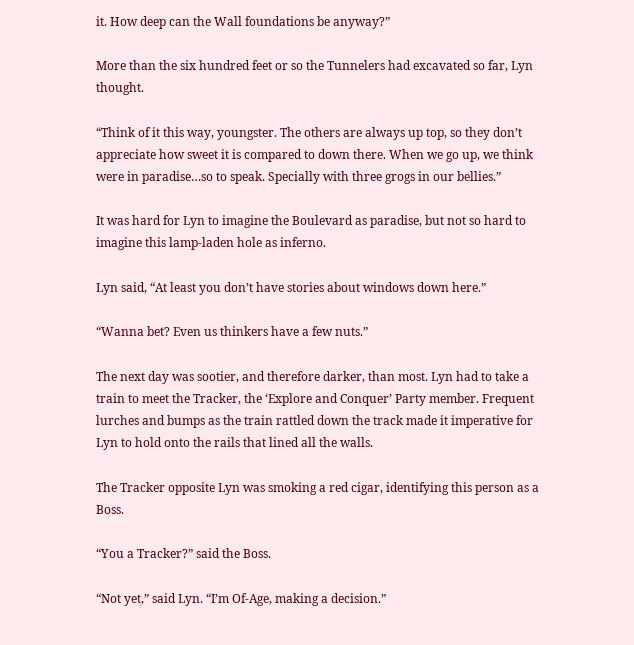it. How deep can the Wall foundations be anyway?”

More than the six hundred feet or so the Tunnelers had excavated so far, Lyn thought.

“Think of it this way, youngster. The others are always up top, so they don’t appreciate how sweet it is compared to down there. When we go up, we think were in paradise…so to speak. Specially with three grogs in our bellies.”

It was hard for Lyn to imagine the Boulevard as paradise, but not so hard to imagine this lamp-laden hole as inferno.

Lyn said, “At least you don’t have stories about windows down here.”

“Wanna bet? Even us thinkers have a few nuts.”

The next day was sootier, and therefore darker, than most. Lyn had to take a train to meet the Tracker, the ‘Explore and Conquer’ Party member. Frequent lurches and bumps as the train rattled down the track made it imperative for Lyn to hold onto the rails that lined all the walls.

The Tracker opposite Lyn was smoking a red cigar, identifying this person as a Boss.

“You a Tracker?” said the Boss.

“Not yet,” said Lyn. “I’m Of-Age, making a decision.”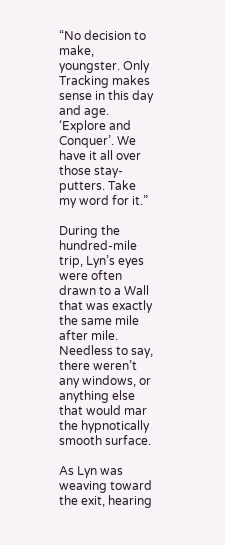“No decision to make, youngster. Only Tracking makes sense in this day and age. ‘Explore and Conquer’. We have it all over those stay-putters. Take my word for it.”

During the hundred-mile trip, Lyn’s eyes were often drawn to a Wall that was exactly the same mile after mile. Needless to say, there weren’t any windows, or anything else that would mar the hypnotically smooth surface.

As Lyn was weaving toward the exit, hearing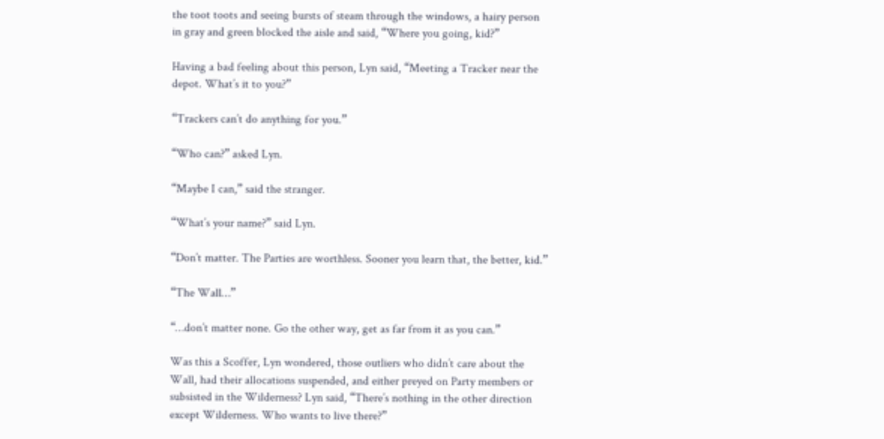the toot toots and seeing bursts of steam through the windows, a hairy person in gray and green blocked the aisle and said, “Where you going, kid?”

Having a bad feeling about this person, Lyn said, “Meeting a Tracker near the depot. What’s it to you?”

“Trackers can’t do anything for you.”

“Who can?” asked Lyn.

“Maybe I can,” said the stranger.

“What’s your name?” said Lyn.

“Don’t matter. The Parties are worthless. Sooner you learn that, the better, kid.”

“The Wall…”

“…don’t matter none. Go the other way, get as far from it as you can.”

Was this a Scoffer, Lyn wondered, those outliers who didn’t care about the Wall, had their allocations suspended, and either preyed on Party members or subsisted in the Wilderness? Lyn said, “There’s nothing in the other direction except Wilderness. Who wants to live there?”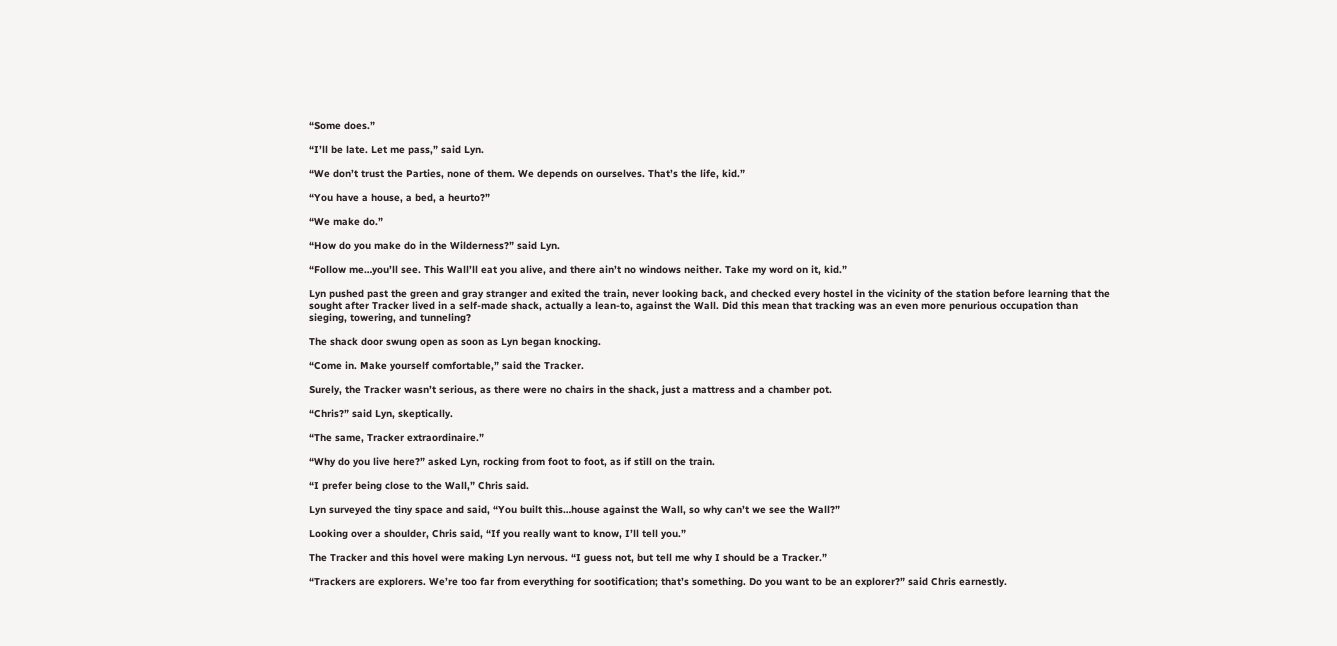“Some does.”

“I’ll be late. Let me pass,” said Lyn.

“We don’t trust the Parties, none of them. We depends on ourselves. That’s the life, kid.”

“You have a house, a bed, a heurto?”

“We make do.”

“How do you make do in the Wilderness?” said Lyn.

“Follow me…you’ll see. This Wall’ll eat you alive, and there ain’t no windows neither. Take my word on it, kid.”

Lyn pushed past the green and gray stranger and exited the train, never looking back, and checked every hostel in the vicinity of the station before learning that the sought after Tracker lived in a self-made shack, actually a lean-to, against the Wall. Did this mean that tracking was an even more penurious occupation than sieging, towering, and tunneling?

The shack door swung open as soon as Lyn began knocking.

“Come in. Make yourself comfortable,” said the Tracker.

Surely, the Tracker wasn’t serious, as there were no chairs in the shack, just a mattress and a chamber pot.

“Chris?” said Lyn, skeptically.

“The same, Tracker extraordinaire.”

“Why do you live here?” asked Lyn, rocking from foot to foot, as if still on the train.

“I prefer being close to the Wall,” Chris said.

Lyn surveyed the tiny space and said, “You built this…house against the Wall, so why can’t we see the Wall?”

Looking over a shoulder, Chris said, “If you really want to know, I’ll tell you.”

The Tracker and this hovel were making Lyn nervous. “I guess not, but tell me why I should be a Tracker.”

“Trackers are explorers. We’re too far from everything for sootification; that’s something. Do you want to be an explorer?” said Chris earnestly.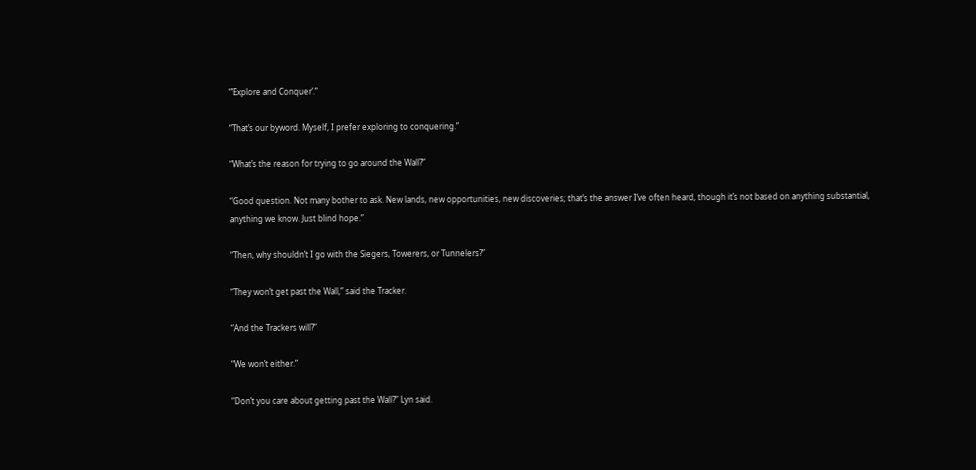“’Explore and Conquer’.”

“That’s our byword. Myself, I prefer exploring to conquering.”

“What’s the reason for trying to go around the Wall?”

“Good question. Not many bother to ask. New lands, new opportunities, new discoveries; that’s the answer I’ve often heard, though it’s not based on anything substantial, anything we know. Just blind hope.”

“Then, why shouldn’t I go with the Siegers, Towerers, or Tunnelers?”

“They won’t get past the Wall,” said the Tracker.

“And the Trackers will?”

“We won’t either.”

“Don’t you care about getting past the Wall?” Lyn said.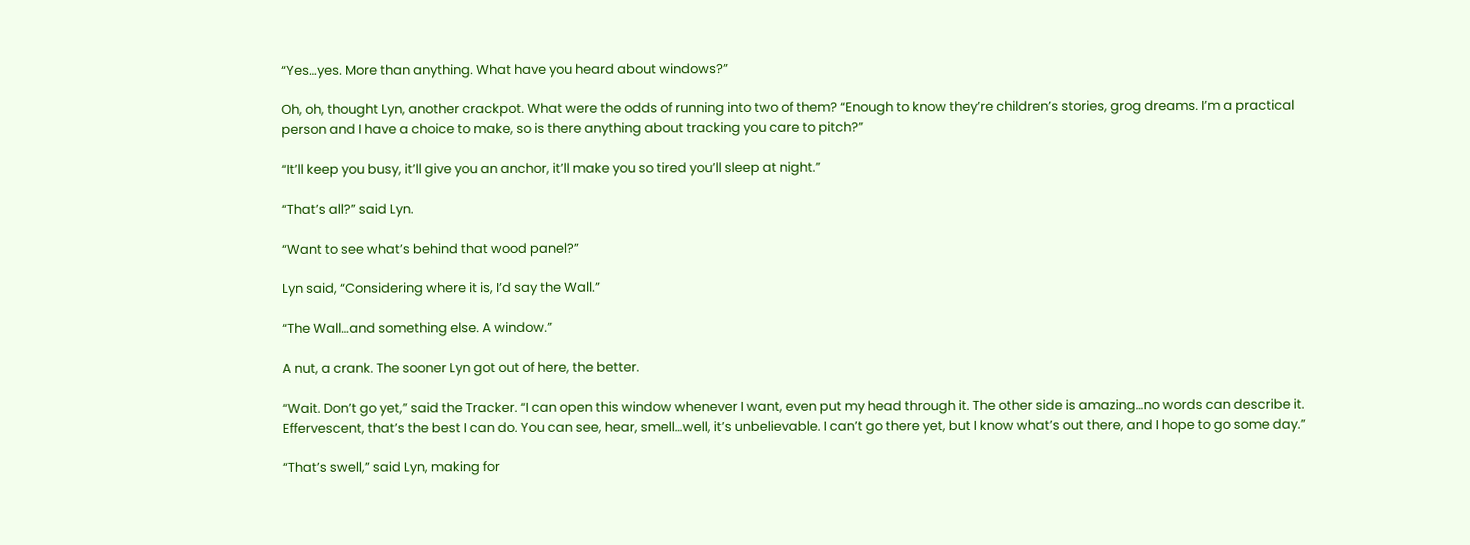“Yes…yes. More than anything. What have you heard about windows?”

Oh, oh, thought Lyn, another crackpot. What were the odds of running into two of them? “Enough to know they’re children’s stories, grog dreams. I’m a practical person and I have a choice to make, so is there anything about tracking you care to pitch?”

“It’ll keep you busy, it’ll give you an anchor, it’ll make you so tired you’ll sleep at night.”

“That’s all?” said Lyn.

“Want to see what’s behind that wood panel?”

Lyn said, “Considering where it is, I’d say the Wall.”

“The Wall…and something else. A window.”

A nut, a crank. The sooner Lyn got out of here, the better.

“Wait. Don’t go yet,” said the Tracker. “I can open this window whenever I want, even put my head through it. The other side is amazing…no words can describe it. Effervescent, that’s the best I can do. You can see, hear, smell…well, it’s unbelievable. I can’t go there yet, but I know what’s out there, and I hope to go some day.”

“That’s swell,” said Lyn, making for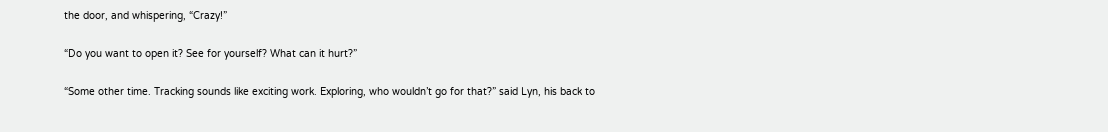the door, and whispering, “Crazy!”

“Do you want to open it? See for yourself? What can it hurt?”

“Some other time. Tracking sounds like exciting work. Exploring, who wouldn’t go for that?” said Lyn, his back to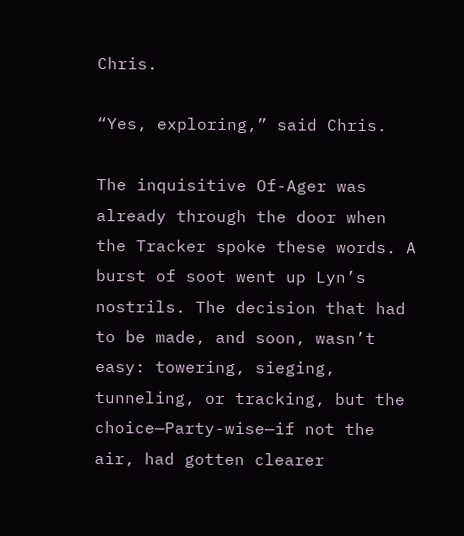Chris.

“Yes, exploring,” said Chris.

The inquisitive Of-Ager was already through the door when the Tracker spoke these words. A burst of soot went up Lyn’s nostrils. The decision that had to be made, and soon, wasn’t easy: towering, sieging, tunneling, or tracking, but the choice—Party-wise—if not the air, had gotten clearer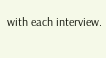with each interview.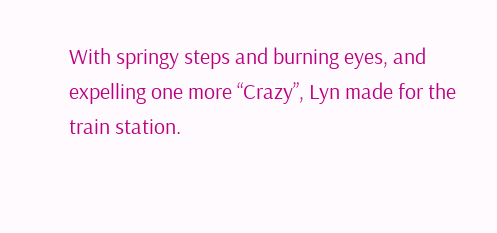With springy steps and burning eyes, and expelling one more “Crazy”, Lyn made for the train station.